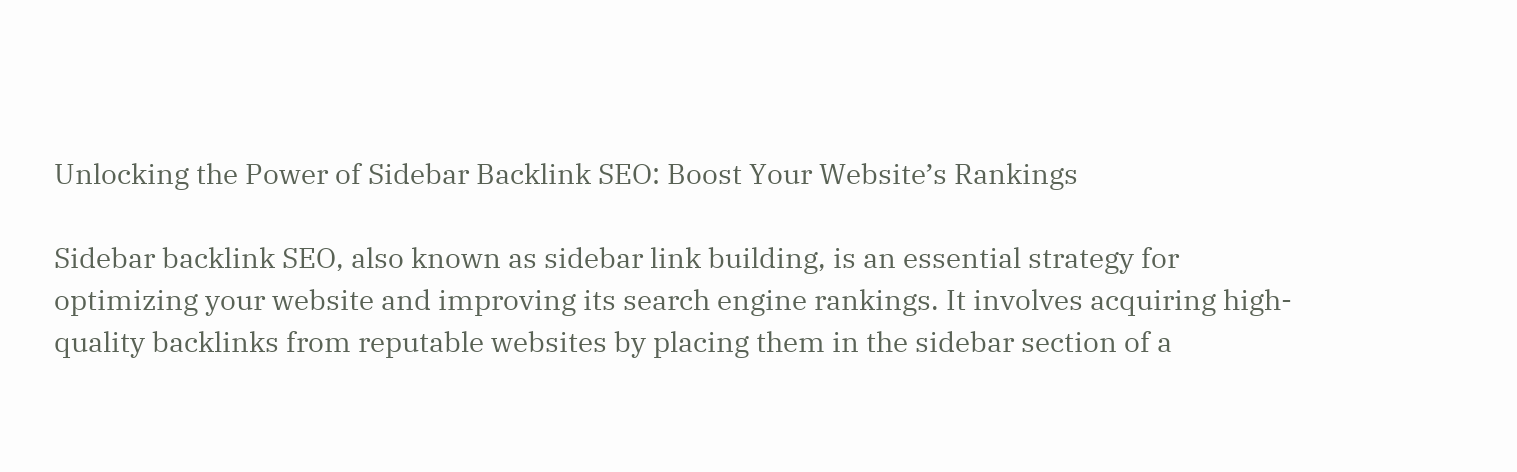Unlocking the Power of Sidebar Backlink SEO: Boost Your Website’s Rankings

Sidebar backlink SEO, also known as sidebar link building, is an essential strategy for optimizing your website and improving its search engine rankings. It involves acquiring high-quality backlinks from reputable websites by placing them in the sidebar section of a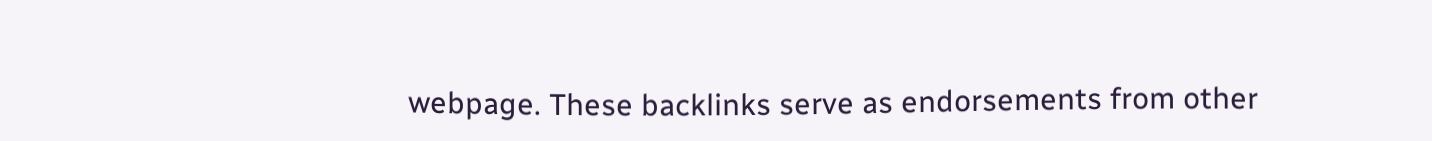webpage. These backlinks serve as endorsements from other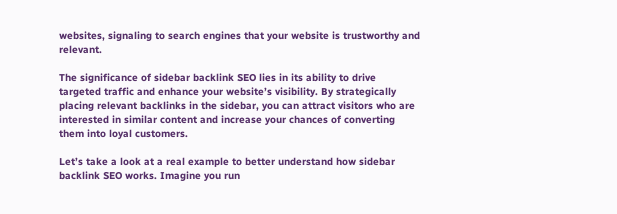websites, signaling to search engines that your website is trustworthy and relevant.

The significance of sidebar backlink SEO lies in its ability to drive targeted traffic and enhance your website’s visibility. By strategically placing relevant backlinks in the sidebar, you can attract visitors who are interested in similar content and increase your chances of converting them into loyal customers.

Let’s take a look at a real example to better understand how sidebar backlink SEO works. Imagine you run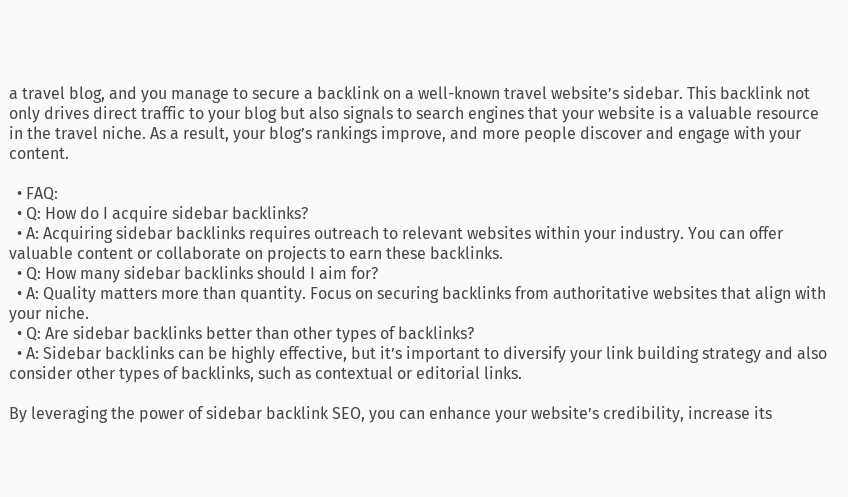a travel blog, and you manage to secure a backlink on a well-known travel website’s sidebar. This backlink not only drives direct traffic to your blog but also signals to search engines that your website is a valuable resource in the travel niche. As a result, your blog’s rankings improve, and more people discover and engage with your content.

  • FAQ:
  • Q: How do I acquire sidebar backlinks?
  • A: Acquiring sidebar backlinks requires outreach to relevant websites within your industry. You can offer valuable content or collaborate on projects to earn these backlinks.
  • Q: How many sidebar backlinks should I aim for?
  • A: Quality matters more than quantity. Focus on securing backlinks from authoritative websites that align with your niche.
  • Q: Are sidebar backlinks better than other types of backlinks?
  • A: Sidebar backlinks can be highly effective, but it’s important to diversify your link building strategy and also consider other types of backlinks, such as contextual or editorial links.

By leveraging the power of sidebar backlink SEO, you can enhance your website’s credibility, increase its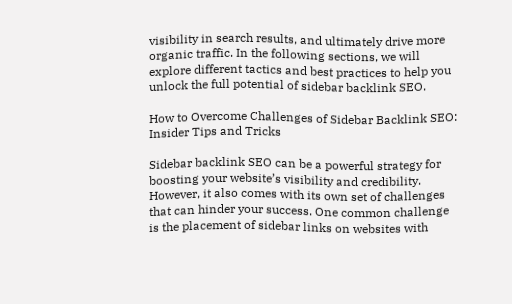visibility in search results, and ultimately drive more organic traffic. In the following sections, we will explore different tactics and best practices to help you unlock the full potential of sidebar backlink SEO.

How to Overcome Challenges of Sidebar Backlink SEO: Insider Tips and Tricks

Sidebar backlink SEO can be a powerful strategy for boosting your website’s visibility and credibility. However, it also comes with its own set of challenges that can hinder your success. One common challenge is the placement of sidebar links on websites with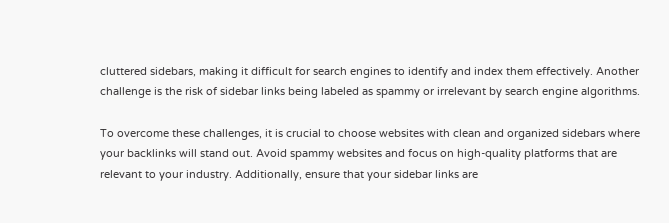cluttered sidebars, making it difficult for search engines to identify and index them effectively. Another challenge is the risk of sidebar links being labeled as spammy or irrelevant by search engine algorithms.

To overcome these challenges, it is crucial to choose websites with clean and organized sidebars where your backlinks will stand out. Avoid spammy websites and focus on high-quality platforms that are relevant to your industry. Additionally, ensure that your sidebar links are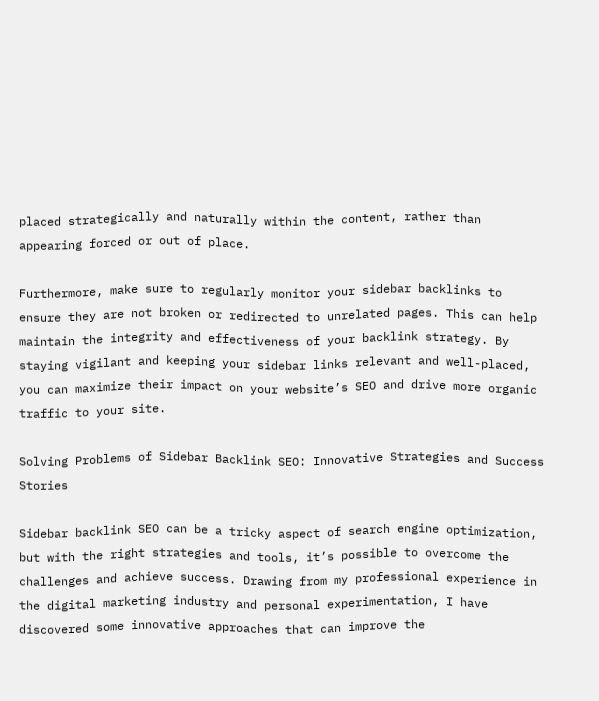placed strategically and naturally within the content, rather than appearing forced or out of place.

Furthermore, make sure to regularly monitor your sidebar backlinks to ensure they are not broken or redirected to unrelated pages. This can help maintain the integrity and effectiveness of your backlink strategy. By staying vigilant and keeping your sidebar links relevant and well-placed, you can maximize their impact on your website’s SEO and drive more organic traffic to your site.

Solving Problems of Sidebar Backlink SEO: Innovative Strategies and Success Stories

Sidebar backlink SEO can be a tricky aspect of search engine optimization, but with the right strategies and tools, it’s possible to overcome the challenges and achieve success. Drawing from my professional experience in the digital marketing industry and personal experimentation, I have discovered some innovative approaches that can improve the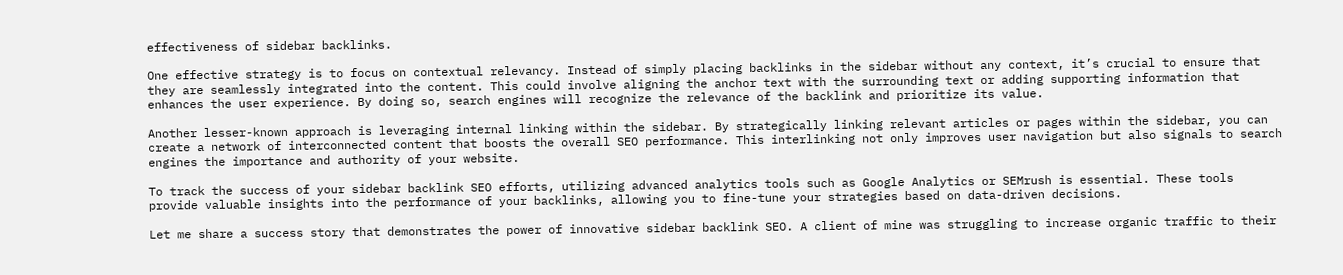effectiveness of sidebar backlinks.

One effective strategy is to focus on contextual relevancy. Instead of simply placing backlinks in the sidebar without any context, it’s crucial to ensure that they are seamlessly integrated into the content. This could involve aligning the anchor text with the surrounding text or adding supporting information that enhances the user experience. By doing so, search engines will recognize the relevance of the backlink and prioritize its value.

Another lesser-known approach is leveraging internal linking within the sidebar. By strategically linking relevant articles or pages within the sidebar, you can create a network of interconnected content that boosts the overall SEO performance. This interlinking not only improves user navigation but also signals to search engines the importance and authority of your website.

To track the success of your sidebar backlink SEO efforts, utilizing advanced analytics tools such as Google Analytics or SEMrush is essential. These tools provide valuable insights into the performance of your backlinks, allowing you to fine-tune your strategies based on data-driven decisions.

Let me share a success story that demonstrates the power of innovative sidebar backlink SEO. A client of mine was struggling to increase organic traffic to their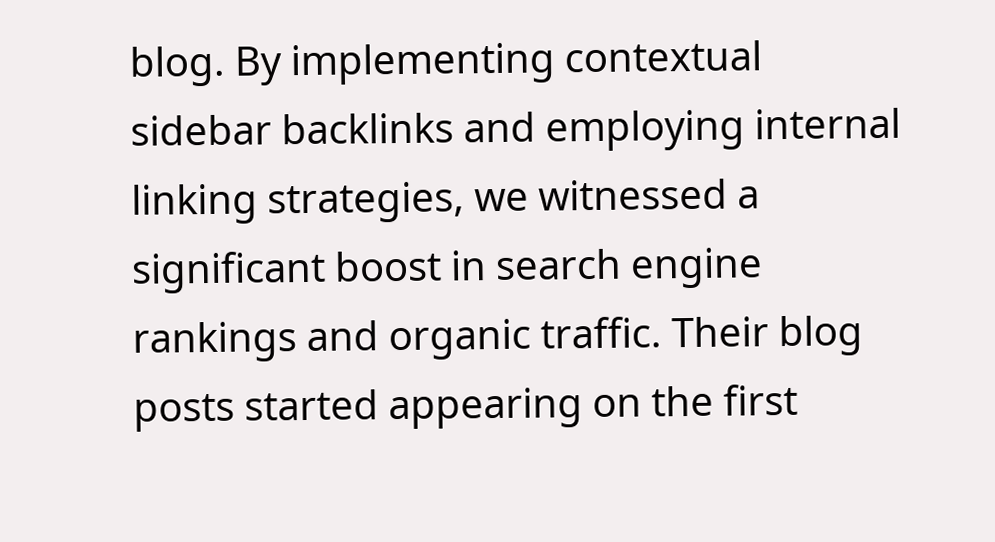blog. By implementing contextual sidebar backlinks and employing internal linking strategies, we witnessed a significant boost in search engine rankings and organic traffic. Their blog posts started appearing on the first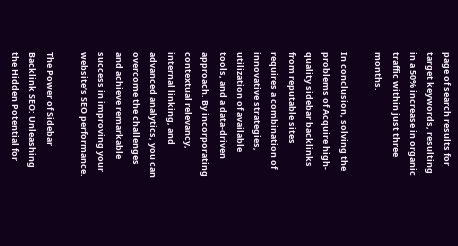page of search results for target keywords, resulting in a 50% increase in organic traffic within just three months.

In conclusion, solving the problems of Acquire high-quality sidebar backlinks from reputable sites requires a combination of innovative strategies, utilization of available tools, and a data-driven approach. By incorporating contextual relevancy, internal linking, and advanced analytics, you can overcome the challenges and achieve remarkable success in improving your website’s SEO performance.

The Power of Sidebar Backlink SEO: Unleashing the Hidden Potential for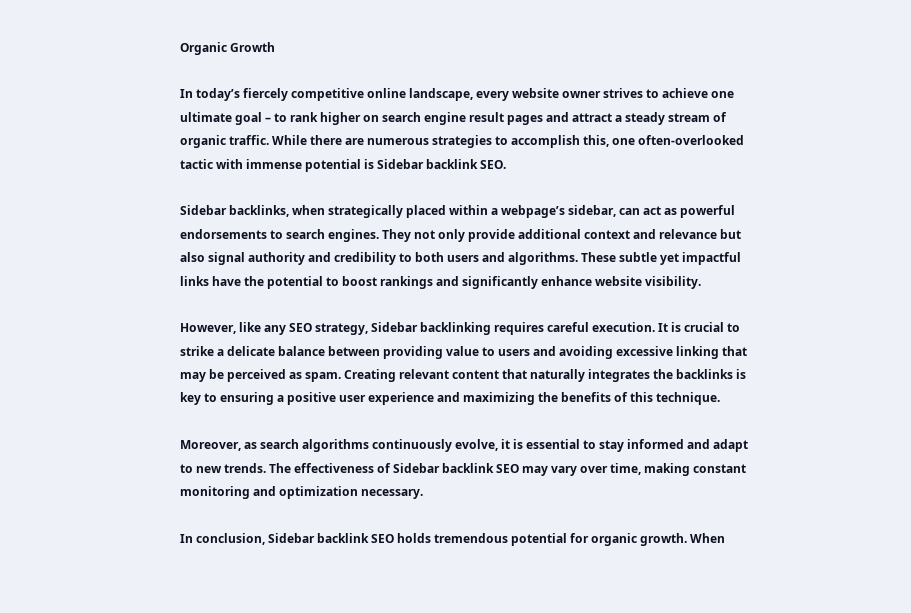Organic Growth

In today’s fiercely competitive online landscape, every website owner strives to achieve one ultimate goal – to rank higher on search engine result pages and attract a steady stream of organic traffic. While there are numerous strategies to accomplish this, one often-overlooked tactic with immense potential is Sidebar backlink SEO.

Sidebar backlinks, when strategically placed within a webpage’s sidebar, can act as powerful endorsements to search engines. They not only provide additional context and relevance but also signal authority and credibility to both users and algorithms. These subtle yet impactful links have the potential to boost rankings and significantly enhance website visibility.

However, like any SEO strategy, Sidebar backlinking requires careful execution. It is crucial to strike a delicate balance between providing value to users and avoiding excessive linking that may be perceived as spam. Creating relevant content that naturally integrates the backlinks is key to ensuring a positive user experience and maximizing the benefits of this technique.

Moreover, as search algorithms continuously evolve, it is essential to stay informed and adapt to new trends. The effectiveness of Sidebar backlink SEO may vary over time, making constant monitoring and optimization necessary.

In conclusion, Sidebar backlink SEO holds tremendous potential for organic growth. When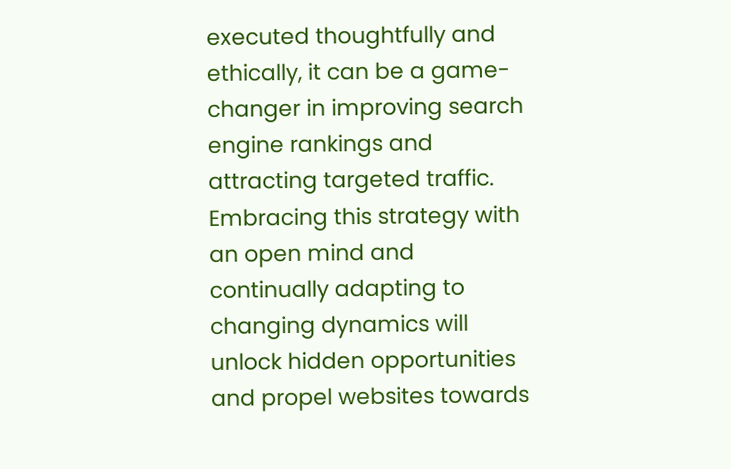executed thoughtfully and ethically, it can be a game-changer in improving search engine rankings and attracting targeted traffic. Embracing this strategy with an open mind and continually adapting to changing dynamics will unlock hidden opportunities and propel websites towards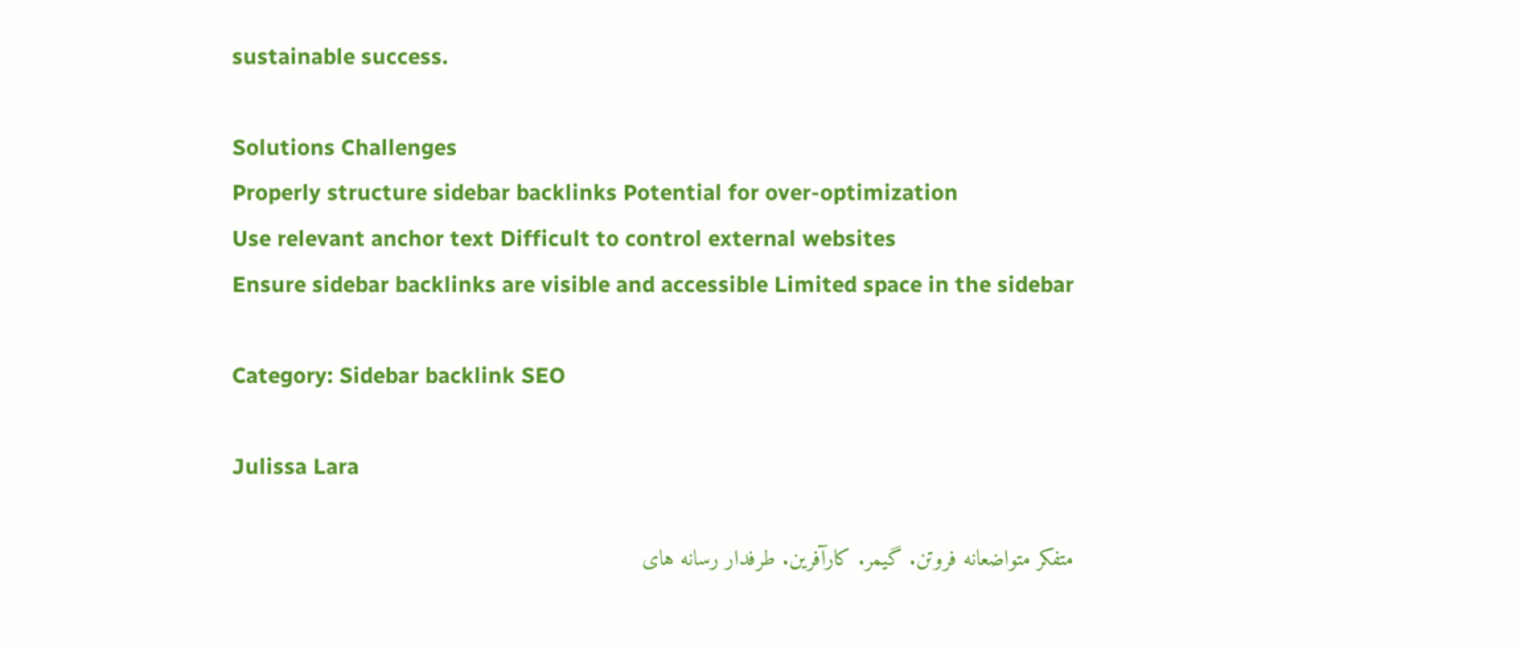sustainable success.

Solutions Challenges
Properly structure sidebar backlinks Potential for over-optimization
Use relevant anchor text Difficult to control external websites
Ensure sidebar backlinks are visible and accessible Limited space in the sidebar

Category: Sidebar backlink SEO

Julissa Lara

متفکر متواضعانه فروتن. گیمر. کارآفرین. طرفدار رسانه های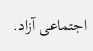اجتماعی آزاد.